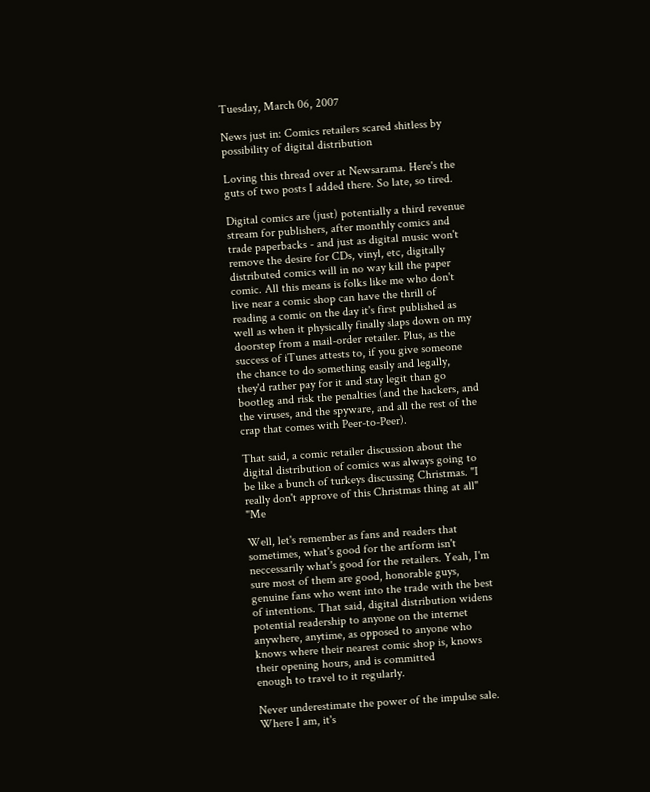Tuesday, March 06, 2007

News just in: Comics retailers scared shitless by possibility of digital distribution

Loving this thread over at Newsarama. Here's the guts of two posts I added there. So late, so tired.

Digital comics are (just) potentially a third revenue stream for publishers, after monthly comics and trade paperbacks - and just as digital music won't remove the desire for CDs, vinyl, etc, digitally distributed comics will in no way kill the paper comic. All this means is folks like me who don't live near a comic shop can have the thrill of reading a comic on the day it's first published as well as when it physically finally slaps down on my doorstep from a mail-order retailer. Plus, as the success of iTunes attests to, if you give someone the chance to do something easily and legally, they'd rather pay for it and stay legit than go bootleg and risk the penalties (and the hackers, and the viruses, and the spyware, and all the rest of the crap that comes with Peer-to-Peer).

That said, a comic retailer discussion about the digital distribution of comics was always going to be like a bunch of turkeys discussing Christmas. "I really don't approve of this Christmas thing at all" "Me

Well, let's remember as fans and readers that sometimes, what's good for the artform isn't neccessarily what's good for the retailers. Yeah, I'm sure most of them are good, honorable guys, genuine fans who went into the trade with the best of intentions. That said, digital distribution widens potential readership to anyone on the internet anywhere, anytime, as opposed to anyone who knows where their nearest comic shop is, knows their opening hours, and is committed
enough to travel to it regularly.

Never underestimate the power of the impulse sale. Where I am, it's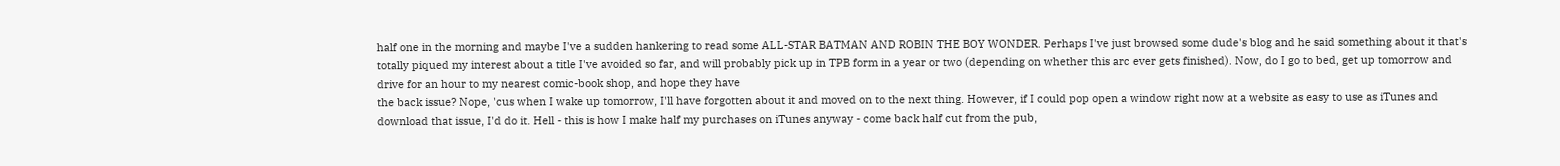half one in the morning and maybe I've a sudden hankering to read some ALL-STAR BATMAN AND ROBIN THE BOY WONDER. Perhaps I've just browsed some dude's blog and he said something about it that's totally piqued my interest about a title I've avoided so far, and will probably pick up in TPB form in a year or two (depending on whether this arc ever gets finished). Now, do I go to bed, get up tomorrow and drive for an hour to my nearest comic-book shop, and hope they have
the back issue? Nope, 'cus when I wake up tomorrow, I'll have forgotten about it and moved on to the next thing. However, if I could pop open a window right now at a website as easy to use as iTunes and download that issue, I'd do it. Hell - this is how I make half my purchases on iTunes anyway - come back half cut from the pub,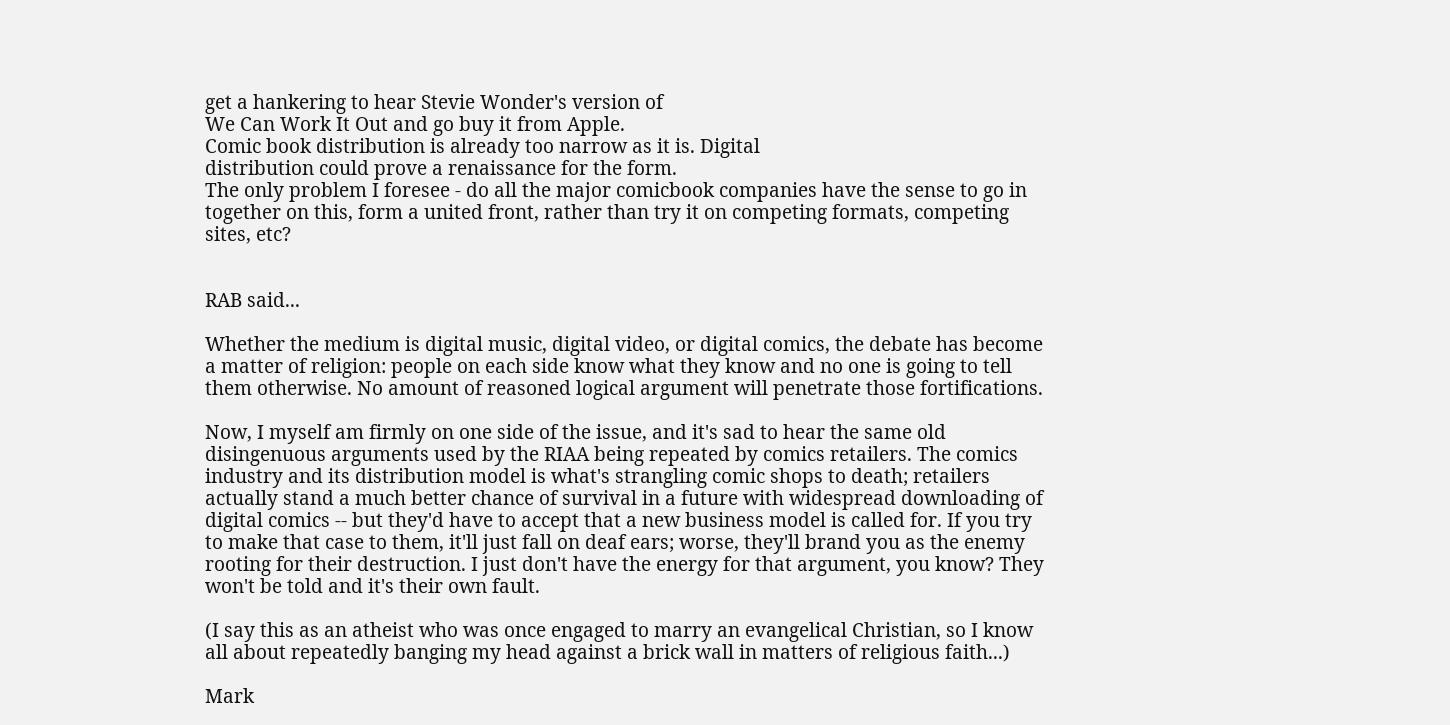get a hankering to hear Stevie Wonder's version of
We Can Work It Out and go buy it from Apple.
Comic book distribution is already too narrow as it is. Digital
distribution could prove a renaissance for the form.
The only problem I foresee - do all the major comicbook companies have the sense to go in together on this, form a united front, rather than try it on competing formats, competing sites, etc?


RAB said...

Whether the medium is digital music, digital video, or digital comics, the debate has become a matter of religion: people on each side know what they know and no one is going to tell them otherwise. No amount of reasoned logical argument will penetrate those fortifications.

Now, I myself am firmly on one side of the issue, and it's sad to hear the same old disingenuous arguments used by the RIAA being repeated by comics retailers. The comics industry and its distribution model is what's strangling comic shops to death; retailers actually stand a much better chance of survival in a future with widespread downloading of digital comics -- but they'd have to accept that a new business model is called for. If you try to make that case to them, it'll just fall on deaf ears; worse, they'll brand you as the enemy rooting for their destruction. I just don't have the energy for that argument, you know? They won't be told and it's their own fault.

(I say this as an atheist who was once engaged to marry an evangelical Christian, so I know all about repeatedly banging my head against a brick wall in matters of religious faith...)

Mark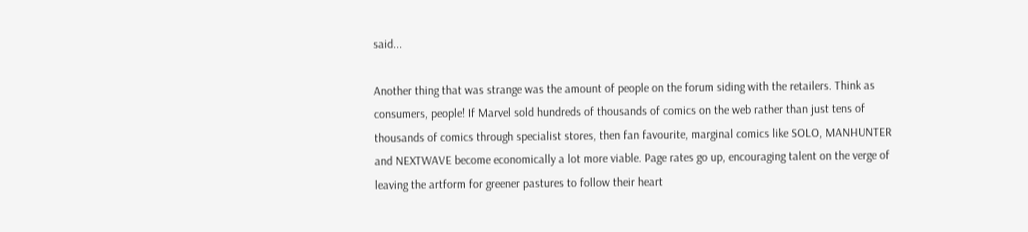said...

Another thing that was strange was the amount of people on the forum siding with the retailers. Think as consumers, people! If Marvel sold hundreds of thousands of comics on the web rather than just tens of thousands of comics through specialist stores, then fan favourite, marginal comics like SOLO, MANHUNTER and NEXTWAVE become economically a lot more viable. Page rates go up, encouraging talent on the verge of leaving the artform for greener pastures to follow their heart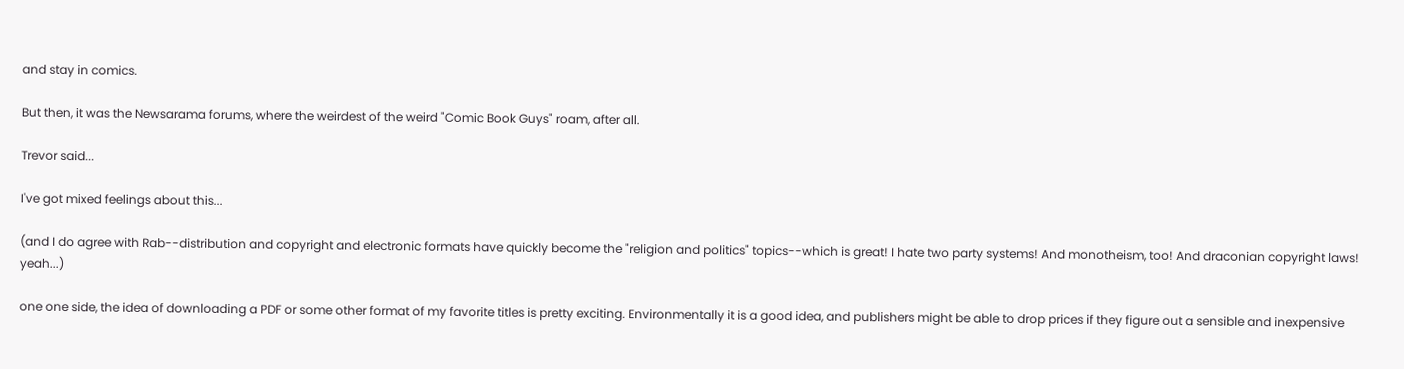and stay in comics.

But then, it was the Newsarama forums, where the weirdest of the weird "Comic Book Guys" roam, after all.

Trevor said...

I've got mixed feelings about this...

(and I do agree with Rab--distribution and copyright and electronic formats have quickly become the "religion and politics" topics--which is great! I hate two party systems! And monotheism, too! And draconian copyright laws! yeah...)

one one side, the idea of downloading a PDF or some other format of my favorite titles is pretty exciting. Environmentally it is a good idea, and publishers might be able to drop prices if they figure out a sensible and inexpensive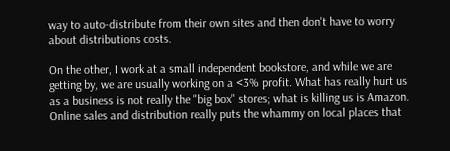way to auto-distribute from their own sites and then don't have to worry about distributions costs.

On the other, I work at a small independent bookstore, and while we are getting by, we are usually working on a <3% profit. What has really hurt us as a business is not really the "big box" stores; what is killing us is Amazon. Online sales and distribution really puts the whammy on local places that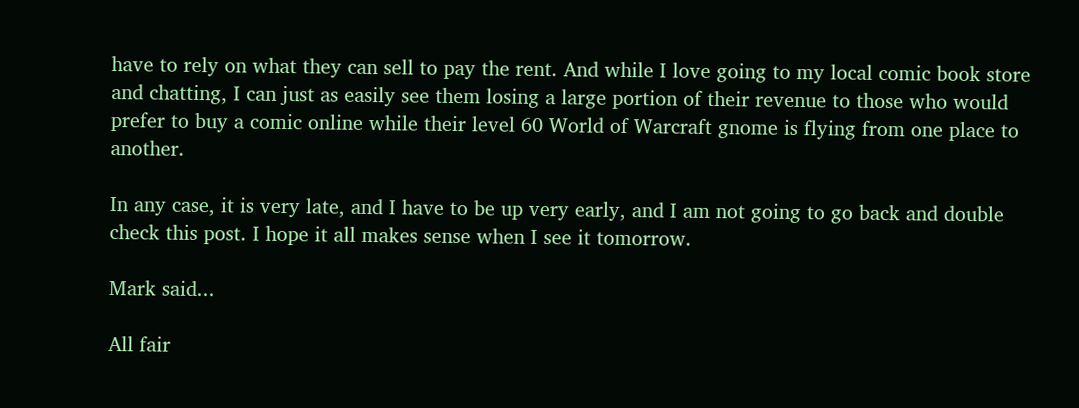have to rely on what they can sell to pay the rent. And while I love going to my local comic book store and chatting, I can just as easily see them losing a large portion of their revenue to those who would prefer to buy a comic online while their level 60 World of Warcraft gnome is flying from one place to another.

In any case, it is very late, and I have to be up very early, and I am not going to go back and double check this post. I hope it all makes sense when I see it tomorrow.

Mark said...

All fair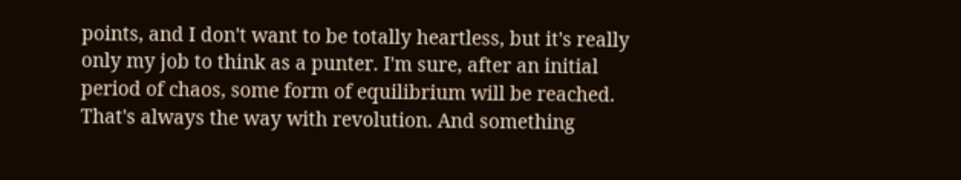points, and I don't want to be totally heartless, but it's really only my job to think as a punter. I'm sure, after an initial period of chaos, some form of equilibrium will be reached. That's always the way with revolution. And something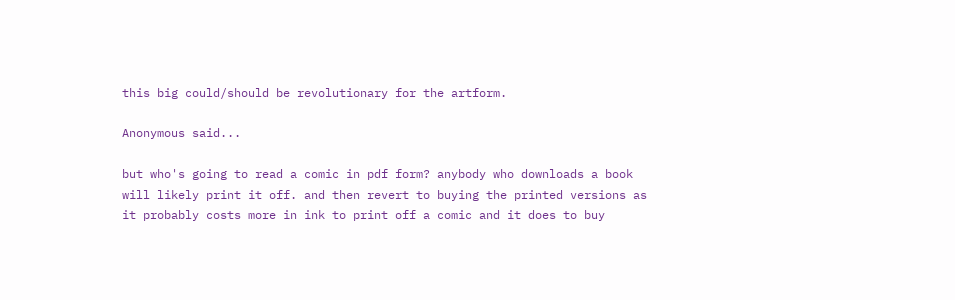this big could/should be revolutionary for the artform.

Anonymous said...

but who's going to read a comic in pdf form? anybody who downloads a book will likely print it off. and then revert to buying the printed versions as it probably costs more in ink to print off a comic and it does to buy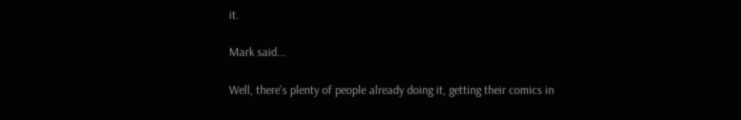it.

Mark said...

Well, there's plenty of people already doing it, getting their comics in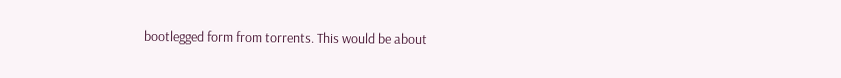bootlegged form from torrents. This would be about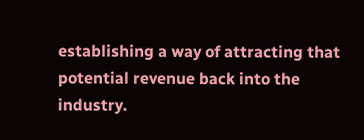establishing a way of attracting that potential revenue back into the industry.